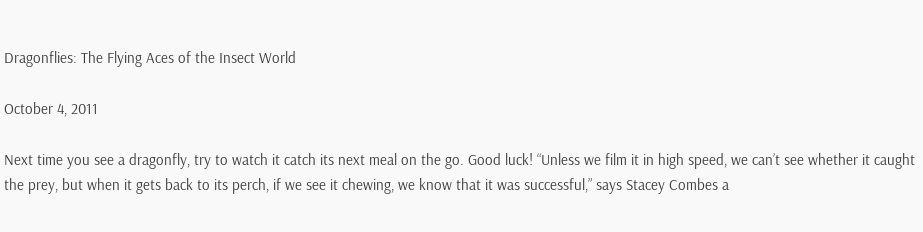Dragonflies: The Flying Aces of the Insect World

October 4, 2011

Next time you see a dragonfly, try to watch it catch its next meal on the go. Good luck! “Unless we film it in high speed, we can’t see whether it caught the prey, but when it gets back to its perch, if we see it chewing, we know that it was successful,” says Stacey Combes a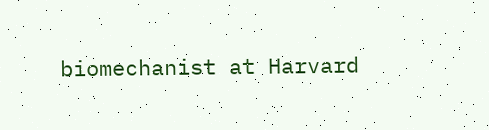biomechanist at Harvard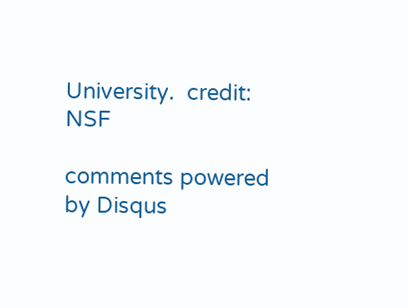University.  credit:  NSF

comments powered by Disqus